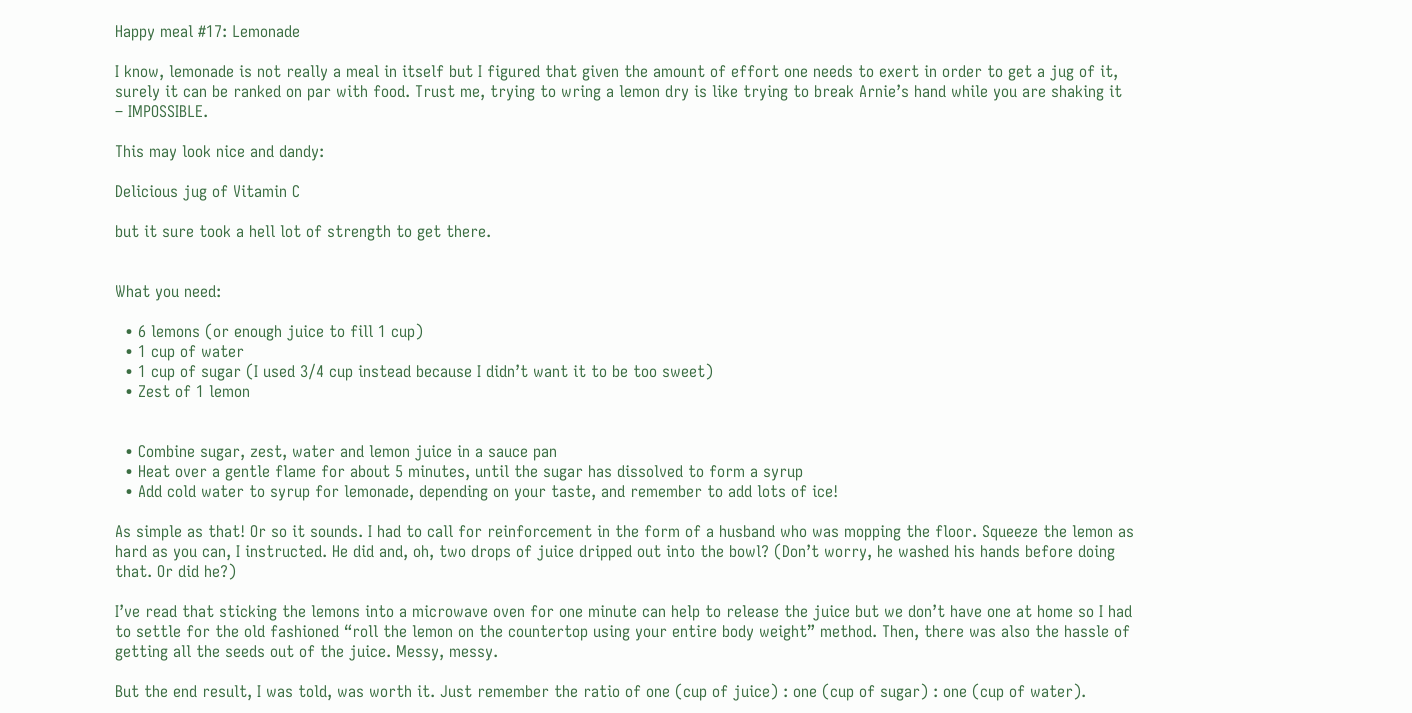Happy meal #17: Lemonade

I know, lemonade is not really a meal in itself but I figured that given the amount of effort one needs to exert in order to get a jug of it, surely it can be ranked on par with food. Trust me, trying to wring a lemon dry is like trying to break Arnie’s hand while you are shaking it – IMPOSSIBLE.

This may look nice and dandy:

Delicious jug of Vitamin C

but it sure took a hell lot of strength to get there.


What you need:

  • 6 lemons (or enough juice to fill 1 cup)
  • 1 cup of water
  • 1 cup of sugar (I used 3/4 cup instead because I didn’t want it to be too sweet)
  • Zest of 1 lemon


  • Combine sugar, zest, water and lemon juice in a sauce pan
  • Heat over a gentle flame for about 5 minutes, until the sugar has dissolved to form a syrup
  • Add cold water to syrup for lemonade, depending on your taste, and remember to add lots of ice!

As simple as that! Or so it sounds. I had to call for reinforcement in the form of a husband who was mopping the floor. Squeeze the lemon as hard as you can, I instructed. He did and, oh, two drops of juice dripped out into the bowl? (Don’t worry, he washed his hands before doing that. Or did he?)

I’ve read that sticking the lemons into a microwave oven for one minute can help to release the juice but we don’t have one at home so I had to settle for the old fashioned “roll the lemon on the countertop using your entire body weight” method. Then, there was also the hassle of getting all the seeds out of the juice. Messy, messy.

But the end result, I was told, was worth it. Just remember the ratio of one (cup of juice) : one (cup of sugar) : one (cup of water).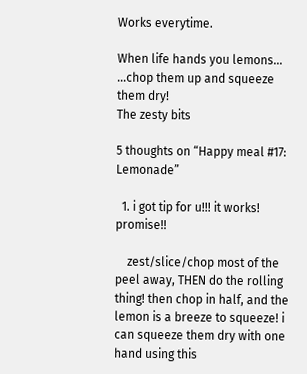Works everytime.

When life hands you lemons...
...chop them up and squeeze them dry!
The zesty bits

5 thoughts on “Happy meal #17: Lemonade”

  1. i got tip for u!!! it works! promise!!

    zest/slice/chop most of the peel away, THEN do the rolling thing! then chop in half, and the lemon is a breeze to squeeze! i can squeeze them dry with one hand using this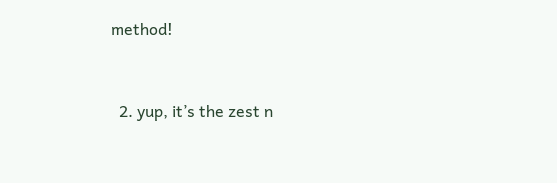method!


  2. yup, it’s the zest n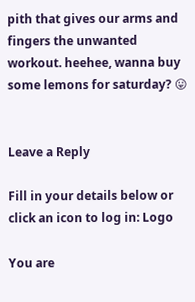pith that gives our arms and fingers the unwanted workout. heehee, wanna buy some lemons for saturday? 😛


Leave a Reply

Fill in your details below or click an icon to log in: Logo

You are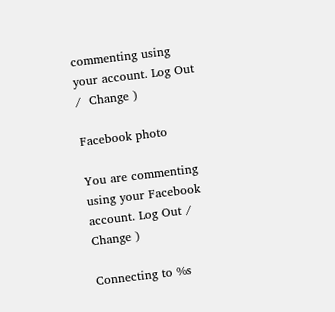commenting using your account. Log Out /  Change )

Facebook photo

You are commenting using your Facebook account. Log Out /  Change )

Connecting to %s